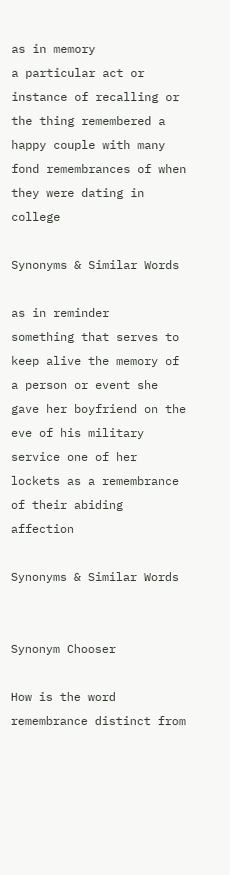as in memory
a particular act or instance of recalling or the thing remembered a happy couple with many fond remembrances of when they were dating in college

Synonyms & Similar Words

as in reminder
something that serves to keep alive the memory of a person or event she gave her boyfriend on the eve of his military service one of her lockets as a remembrance of their abiding affection

Synonyms & Similar Words


Synonym Chooser

How is the word remembrance distinct from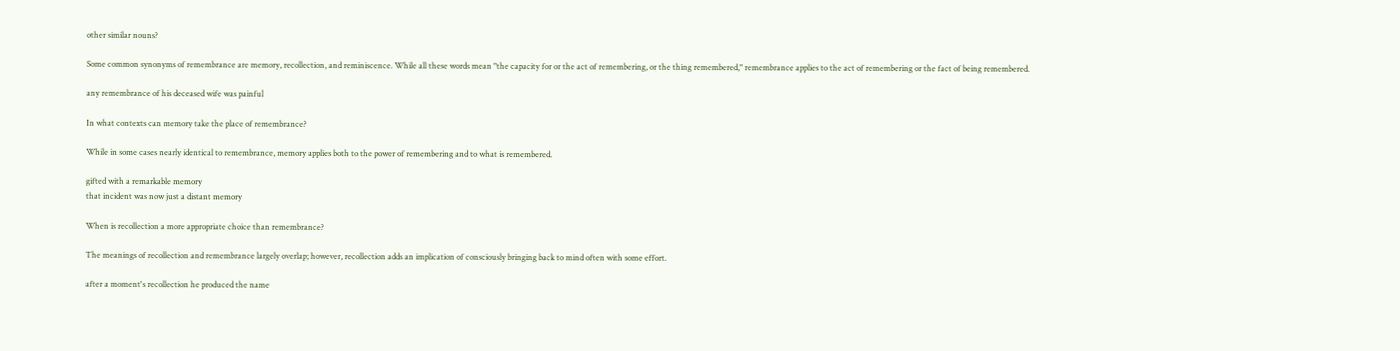other similar nouns?

Some common synonyms of remembrance are memory, recollection, and reminiscence. While all these words mean "the capacity for or the act of remembering, or the thing remembered," remembrance applies to the act of remembering or the fact of being remembered.

any remembrance of his deceased wife was painful

In what contexts can memory take the place of remembrance?

While in some cases nearly identical to remembrance, memory applies both to the power of remembering and to what is remembered.

gifted with a remarkable memory
that incident was now just a distant memory

When is recollection a more appropriate choice than remembrance?

The meanings of recollection and remembrance largely overlap; however, recollection adds an implication of consciously bringing back to mind often with some effort.

after a moment's recollection he produced the name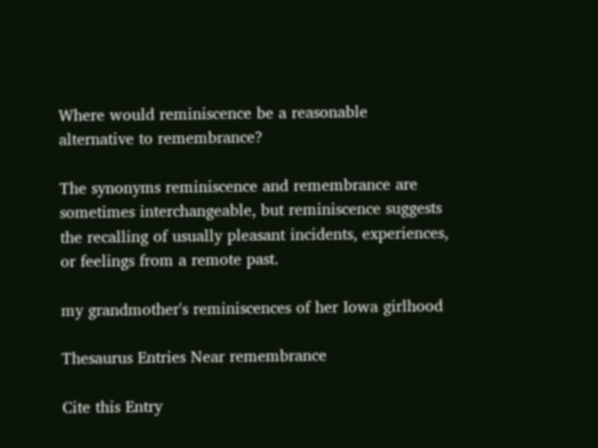Where would reminiscence be a reasonable alternative to remembrance?

The synonyms reminiscence and remembrance are sometimes interchangeable, but reminiscence suggests the recalling of usually pleasant incidents, experiences, or feelings from a remote past.

my grandmother's reminiscences of her Iowa girlhood

Thesaurus Entries Near remembrance

Cite this Entry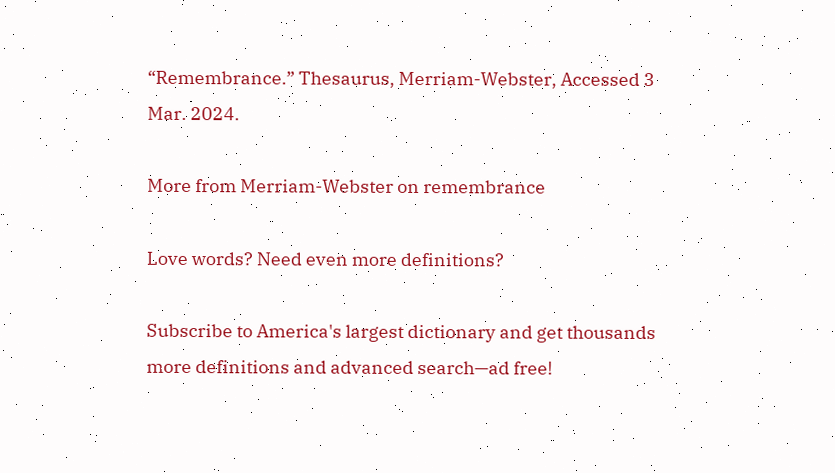“Remembrance.” Thesaurus, Merriam-Webster, Accessed 3 Mar. 2024.

More from Merriam-Webster on remembrance

Love words? Need even more definitions?

Subscribe to America's largest dictionary and get thousands more definitions and advanced search—ad free!